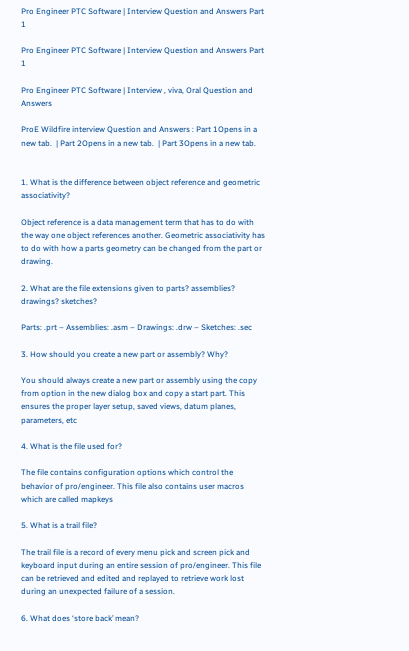Pro Engineer PTC Software | Interview Question and Answers Part 1

Pro Engineer PTC Software | Interview Question and Answers Part 1

Pro Engineer PTC Software | Interview , viva, Oral Question and Answers

ProE Wildfire interview Question and Answers : Part 1Opens in a new tab.  | Part 2Opens in a new tab.  | Part 3Opens in a new tab.


1. What is the difference between object reference and geometric associativity?

Object reference is a data management term that has to do with the way one object references another. Geometric associativity has to do with how a parts geometry can be changed from the part or drawing.

2. What are the file extensions given to parts? assemblies? drawings? sketches?

Parts: .prt – Assemblies: .asm – Drawings: .drw – Sketches: .sec

3. How should you create a new part or assembly? Why?

You should always create a new part or assembly using the copy from option in the new dialog box and copy a start part. This ensures the proper layer setup, saved views, datum planes, parameters, etc

4. What is the file used for?

The file contains configuration options which control the behavior of pro/engineer. This file also contains user macros which are called mapkeys

5. What is a trail file?

The trail file is a record of every menu pick and screen pick and keyboard input during an entire session of pro/engineer. This file can be retrieved and edited and replayed to retrieve work lost during an unexpected failure of a session.

6. What does ‘store back’ mean?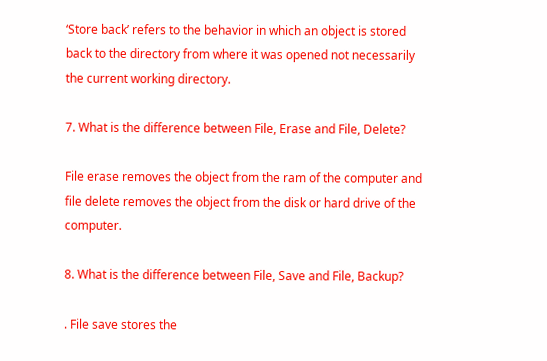‘Store back’ refers to the behavior in which an object is stored back to the directory from where it was opened not necessarily the current working directory.

7. What is the difference between File, Erase and File, Delete?

File erase removes the object from the ram of the computer and file delete removes the object from the disk or hard drive of the computer.

8. What is the difference between File, Save and File, Backup?

. File save stores the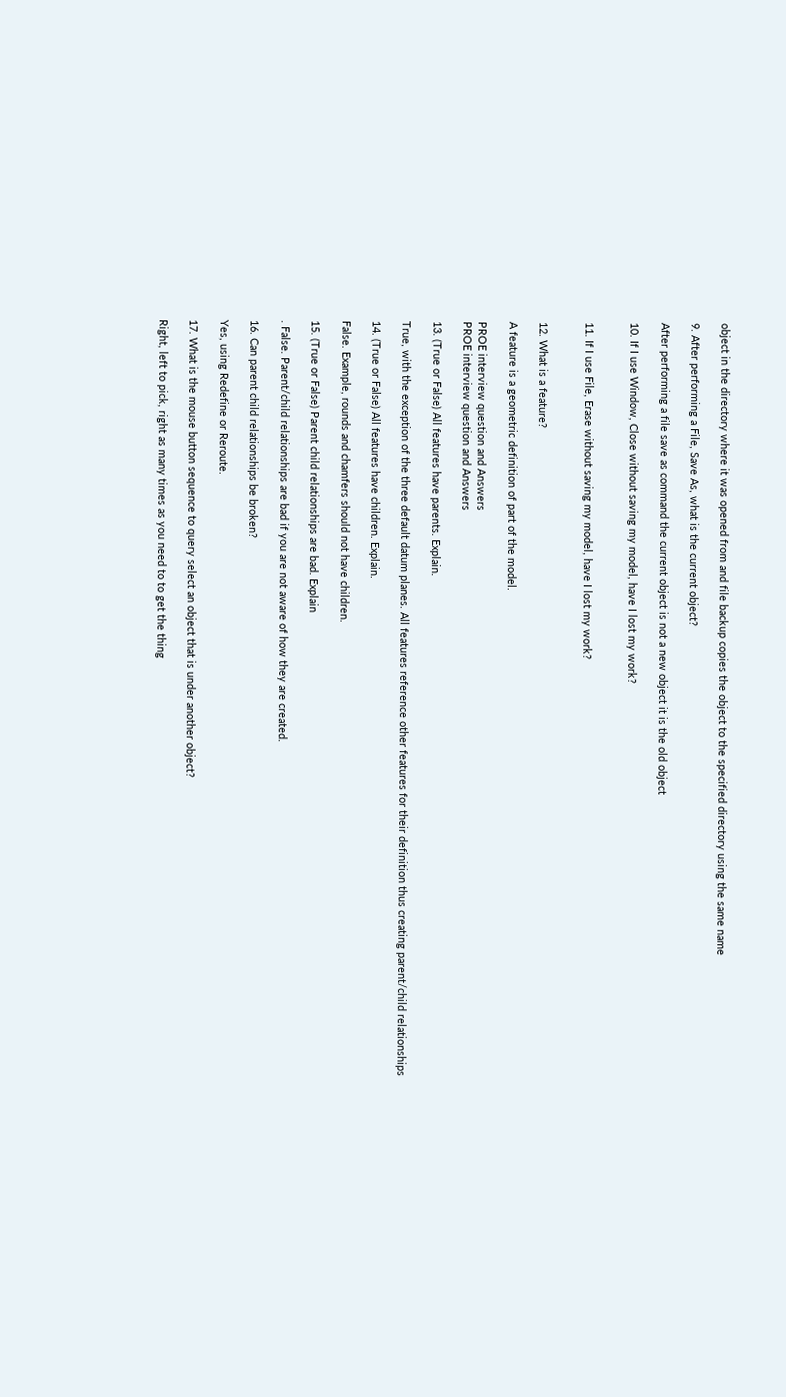object in the directory where it was opened from and file backup copies the object to the specified directory using the same name

9. After performing a File, Save As, what is the current object?

After performing a file save as command the current object is not a new object it is the old object

10. If I use Window, Close without saving my model, have I lost my work?


11. If I use File, Erase without saving my model, have I lost my work?


12. What is a feature?

A feature is a geometric definition of part of the model.

PROE interview question and Answers
PROE interview question and Answers

13. (True or False) All features have parents. Explain.

True, with the exception of the three default datum planes. All features reference other features for their definition thus creating parent/child relationships

14. (True or False) All features have children. Explain.

False. Example, rounds and chamfers should not have children.

15. (True or False) Parent child relationships are bad. Explain

. False. Parent/child relationships are bad if you are not aware of how they are created.

16. Can parent child relationships be broken?

Yes, using Redefine or Reroute.

17. What is the mouse button sequence to query select an object that is under another object?

Right, left to pick, right as many times as you need to to get the thing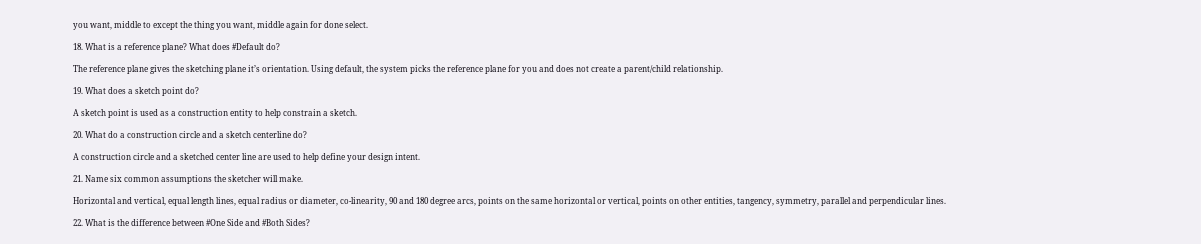you want, middle to except the thing you want, middle again for done select.

18. What is a reference plane? What does #Default do?

The reference plane gives the sketching plane it’s orientation. Using default, the system picks the reference plane for you and does not create a parent/child relationship.

19. What does a sketch point do?

A sketch point is used as a construction entity to help constrain a sketch.

20. What do a construction circle and a sketch centerline do?

A construction circle and a sketched center line are used to help define your design intent.

21. Name six common assumptions the sketcher will make.

Horizontal and vertical, equal length lines, equal radius or diameter, co-linearity, 90 and 180 degree arcs, points on the same horizontal or vertical, points on other entities, tangency, symmetry, parallel and perpendicular lines.

22. What is the difference between #One Side and #Both Sides?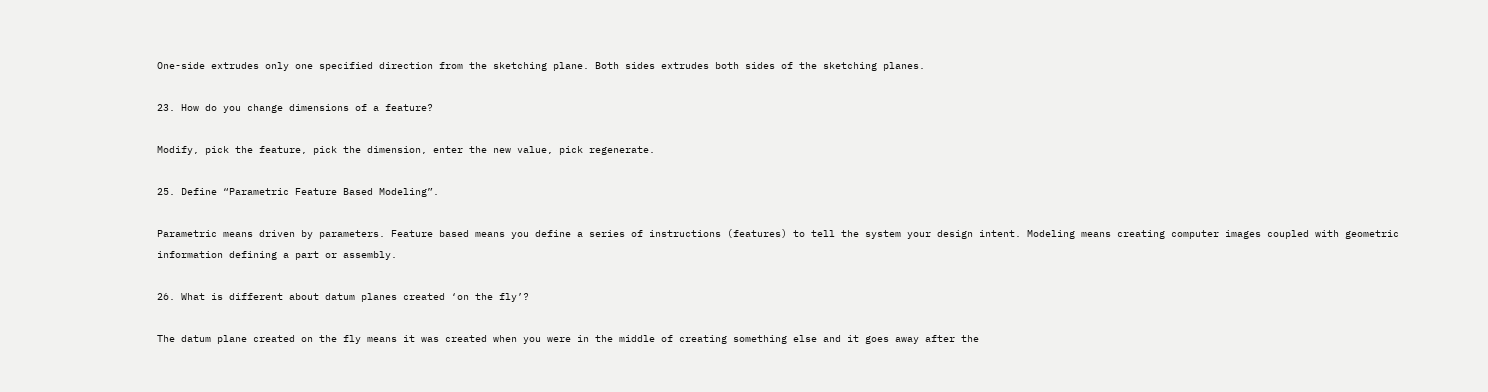One-side extrudes only one specified direction from the sketching plane. Both sides extrudes both sides of the sketching planes.

23. How do you change dimensions of a feature?

Modify, pick the feature, pick the dimension, enter the new value, pick regenerate.

25. Define “Parametric Feature Based Modeling”.

Parametric means driven by parameters. Feature based means you define a series of instructions (features) to tell the system your design intent. Modeling means creating computer images coupled with geometric information defining a part or assembly.

26. What is different about datum planes created ‘on the fly’?

The datum plane created on the fly means it was created when you were in the middle of creating something else and it goes away after the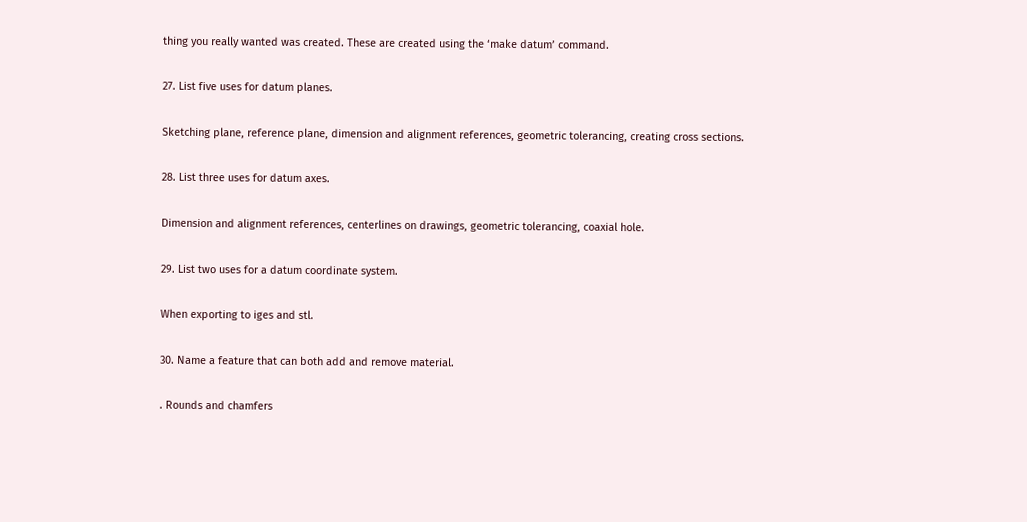thing you really wanted was created. These are created using the ‘make datum’ command.

27. List five uses for datum planes.

Sketching plane, reference plane, dimension and alignment references, geometric tolerancing, creating cross sections.

28. List three uses for datum axes.

Dimension and alignment references, centerlines on drawings, geometric tolerancing, coaxial hole.

29. List two uses for a datum coordinate system.

When exporting to iges and stl.

30. Name a feature that can both add and remove material.

. Rounds and chamfers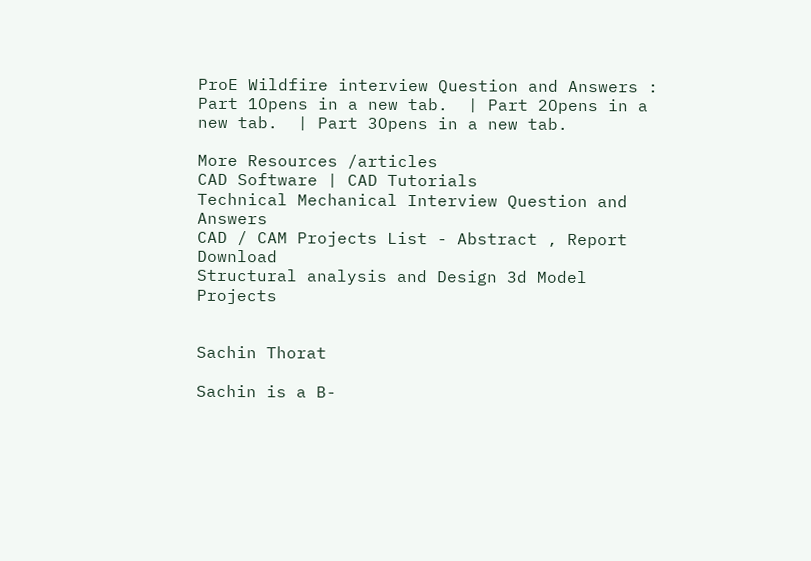ProE Wildfire interview Question and Answers : Part 1Opens in a new tab.  | Part 2Opens in a new tab.  | Part 3Opens in a new tab.

More Resources /articles
CAD Software | CAD Tutorials
Technical Mechanical Interview Question and Answers
CAD / CAM Projects List - Abstract , Report Download
Structural analysis and Design 3d Model Projects


Sachin Thorat

Sachin is a B-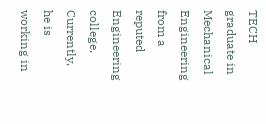TECH graduate in Mechanical Engineering from a reputed Engineering college. Currently, he is working in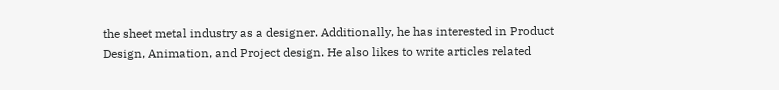the sheet metal industry as a designer. Additionally, he has interested in Product Design, Animation, and Project design. He also likes to write articles related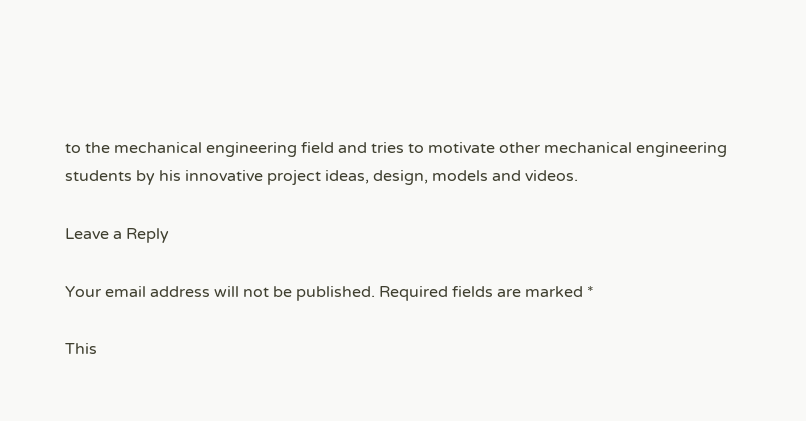to the mechanical engineering field and tries to motivate other mechanical engineering students by his innovative project ideas, design, models and videos.

Leave a Reply

Your email address will not be published. Required fields are marked *

This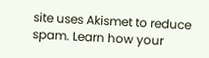site uses Akismet to reduce spam. Learn how your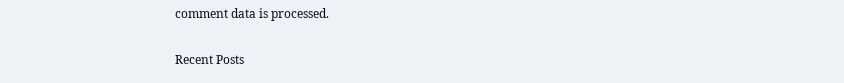comment data is processed.

Recent Posts